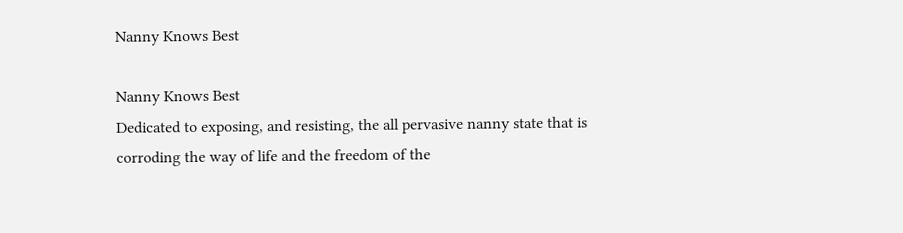Nanny Knows Best

Nanny Knows Best
Dedicated to exposing, and resisting, the all pervasive nanny state that is corroding the way of life and the freedom of the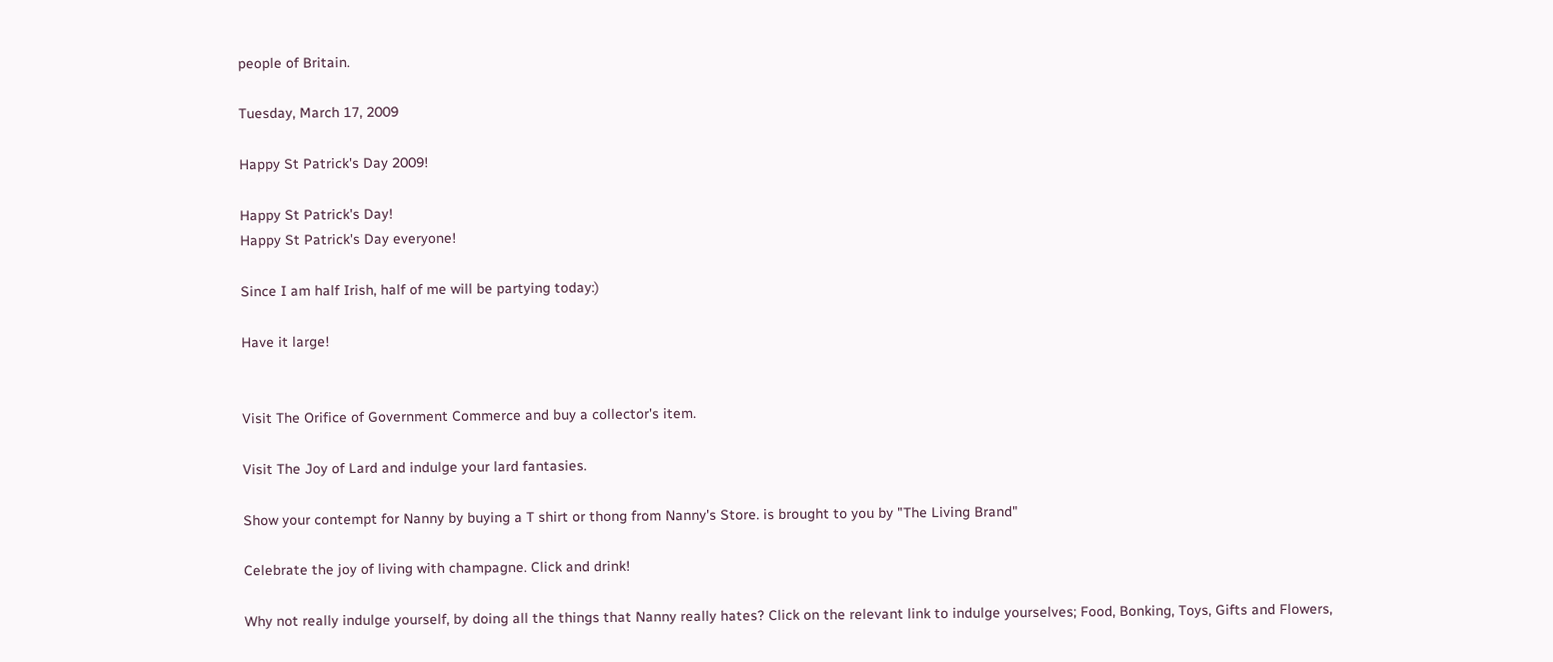people of Britain.

Tuesday, March 17, 2009

Happy St Patrick's Day 2009!

Happy St Patrick's Day!
Happy St Patrick's Day everyone!

Since I am half Irish, half of me will be partying today:)

Have it large!


Visit The Orifice of Government Commerce and buy a collector's item.

Visit The Joy of Lard and indulge your lard fantasies.

Show your contempt for Nanny by buying a T shirt or thong from Nanny's Store. is brought to you by "The Living Brand"

Celebrate the joy of living with champagne. Click and drink!

Why not really indulge yourself, by doing all the things that Nanny really hates? Click on the relevant link to indulge yourselves; Food, Bonking, Toys, Gifts and Flowers,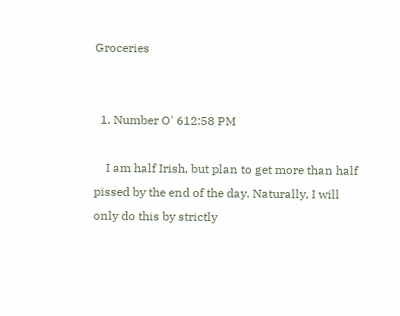Groceries


  1. Number O' 612:58 PM

    I am half Irish, but plan to get more than half pissed by the end of the day. Naturally, I will only do this by strictly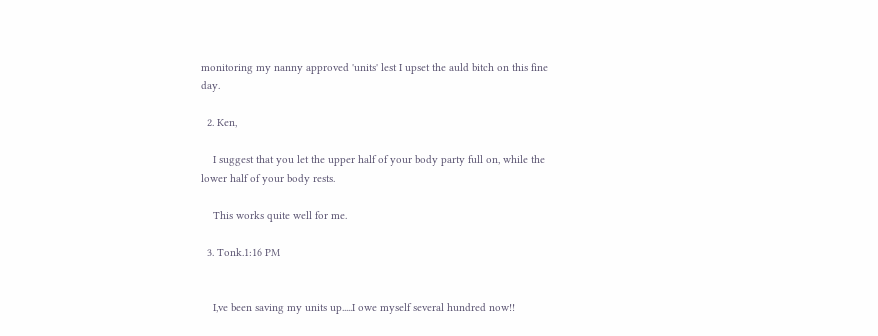monitoring my nanny approved 'units' lest I upset the auld bitch on this fine day.

  2. Ken,

    I suggest that you let the upper half of your body party full on, while the lower half of your body rests.

    This works quite well for me.

  3. Tonk.1:16 PM


    I,ve been saving my units up.....I owe myself several hundred now!!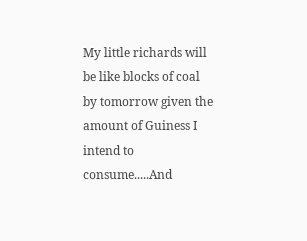My little richards will be like blocks of coal by tomorrow given the amount of Guiness I intend to consume.....And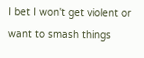I bet I won't get violent or want to smash things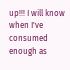up!!! I will know when I've consumed enough as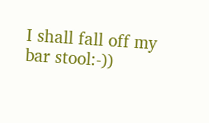I shall fall off my bar stool:-))